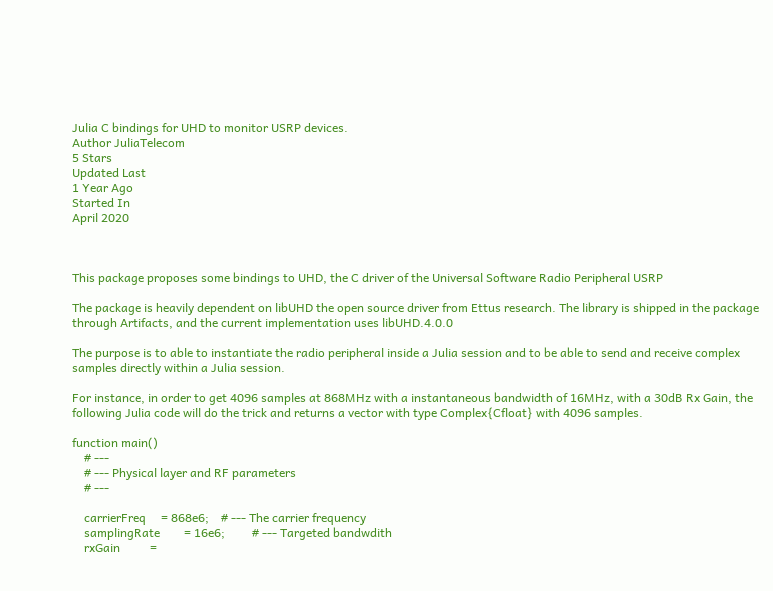Julia C bindings for UHD to monitor USRP devices.
Author JuliaTelecom
5 Stars
Updated Last
1 Year Ago
Started In
April 2020



This package proposes some bindings to UHD, the C driver of the Universal Software Radio Peripheral USRP

The package is heavily dependent on libUHD the open source driver from Ettus research. The library is shipped in the package through Artifacts, and the current implementation uses libUHD.4.0.0

The purpose is to able to instantiate the radio peripheral inside a Julia session and to be able to send and receive complex samples directly within a Julia session.

For instance, in order to get 4096 samples at 868MHz with a instantaneous bandwidth of 16MHz, with a 30dB Rx Gain, the following Julia code will do the trick and returns a vector with type Complex{Cfloat} with 4096 samples.

function main()
    # ---
    # --- Physical layer and RF parameters
    # ---

    carrierFreq     = 868e6;    # --- The carrier frequency
    samplingRate        = 16e6;         # --- Targeted bandwdith
    rxGain          =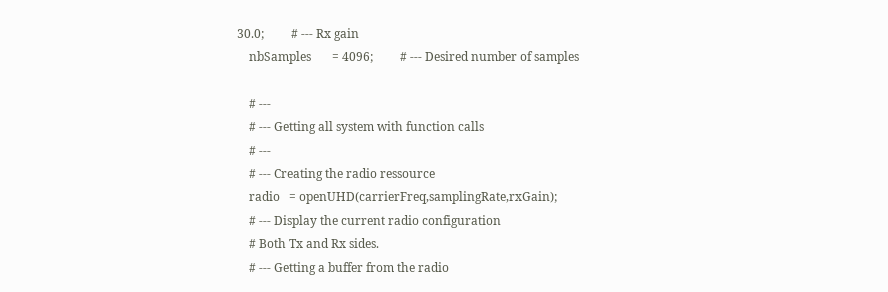30.0;         # --- Rx gain
    nbSamples       = 4096;         # --- Desired number of samples

    # ---
    # --- Getting all system with function calls
    # ---
    # --- Creating the radio ressource
    radio   = openUHD(carrierFreq,samplingRate,rxGain);
    # --- Display the current radio configuration
    # Both Tx and Rx sides.
    # --- Getting a buffer from the radio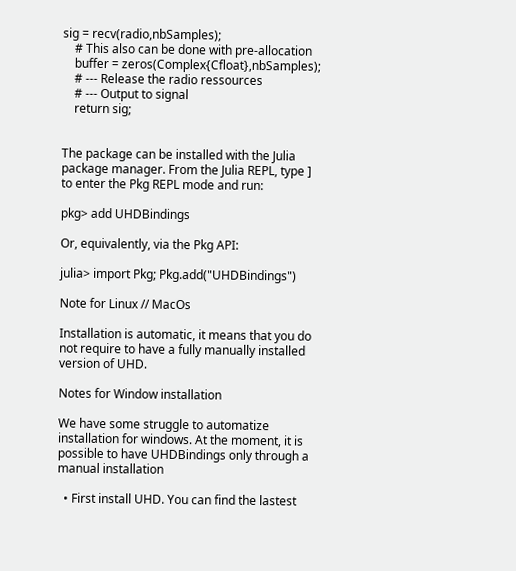sig = recv(radio,nbSamples);
    # This also can be done with pre-allocation
    buffer = zeros(Complex{Cfloat},nbSamples);
    # --- Release the radio ressources
    # --- Output to signal
    return sig;


The package can be installed with the Julia package manager. From the Julia REPL, type ] to enter the Pkg REPL mode and run:

pkg> add UHDBindings

Or, equivalently, via the Pkg API:

julia> import Pkg; Pkg.add("UHDBindings")

Note for Linux // MacOs

Installation is automatic, it means that you do not require to have a fully manually installed version of UHD.

Notes for Window installation

We have some struggle to automatize installation for windows. At the moment, it is possible to have UHDBindings only through a manual installation

  • First install UHD. You can find the lastest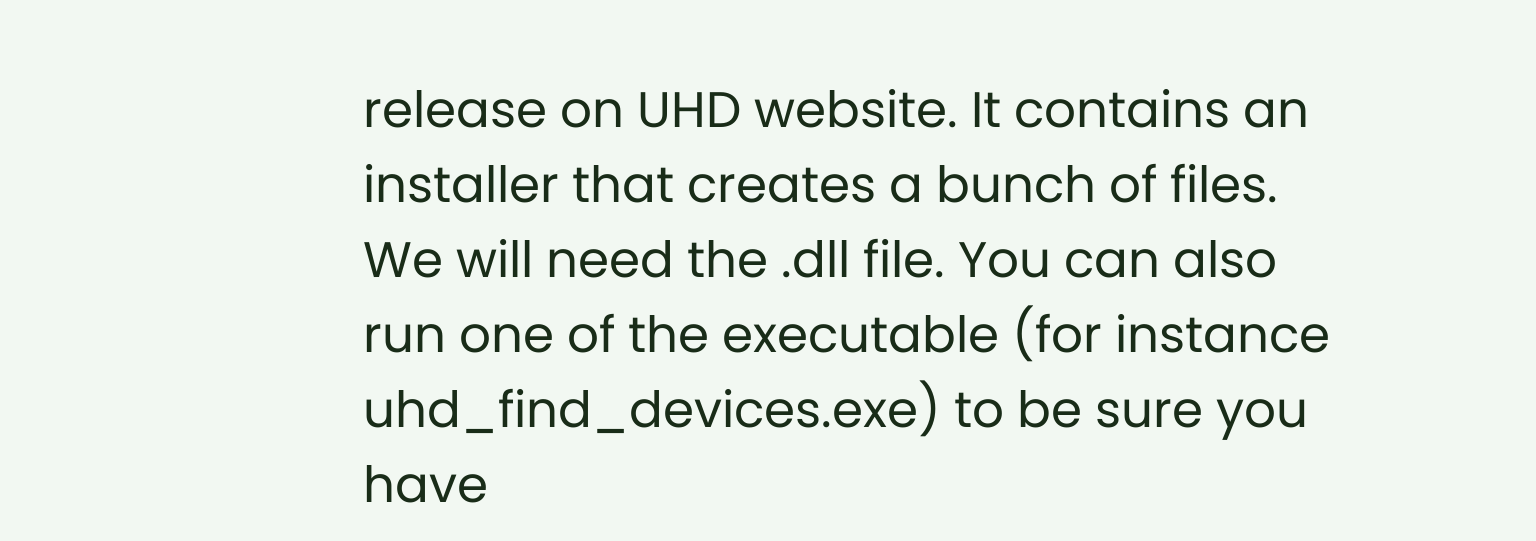release on UHD website. It contains an installer that creates a bunch of files. We will need the .dll file. You can also run one of the executable (for instance uhd_find_devices.exe) to be sure you have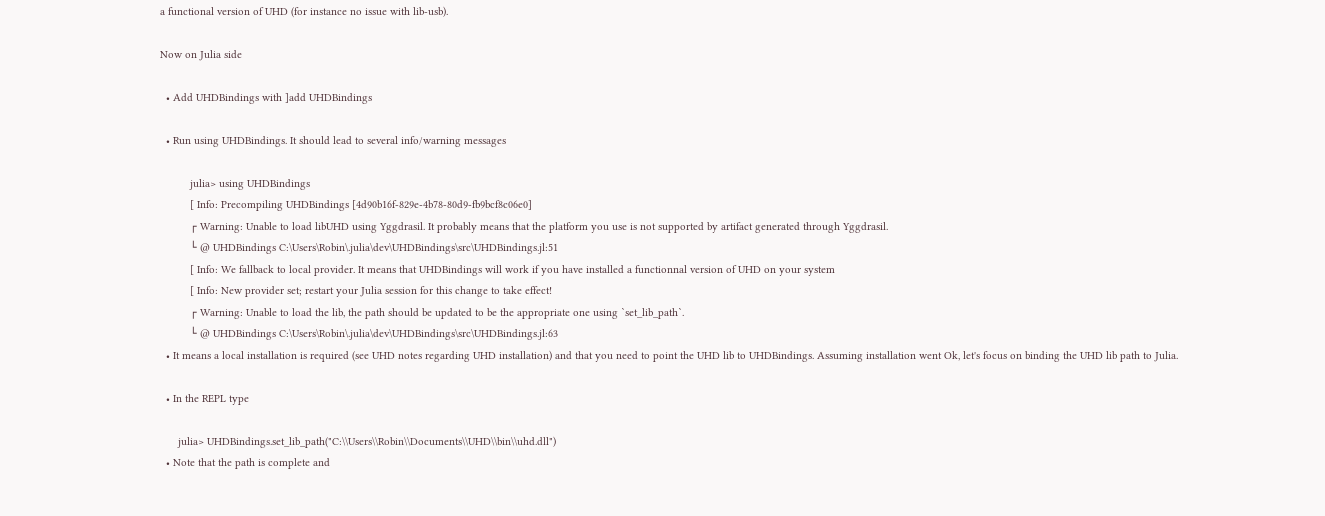a functional version of UHD (for instance no issue with lib-usb).

Now on Julia side

  • Add UHDBindings with ]add UHDBindings

  • Run using UHDBindings. It should lead to several info/warning messages

          julia> using UHDBindings
          [ Info: Precompiling UHDBindings [4d90b16f-829e-4b78-80d9-fb9bcf8c06e0]
          ┌ Warning: Unable to load libUHD using Yggdrasil. It probably means that the platform you use is not supported by artifact generated through Yggdrasil.
          └ @ UHDBindings C:\Users\Robin\.julia\dev\UHDBindings\src\UHDBindings.jl:51
          [ Info: We fallback to local provider. It means that UHDBindings will work if you have installed a functionnal version of UHD on your system
          [ Info: New provider set; restart your Julia session for this change to take effect!
          ┌ Warning: Unable to load the lib, the path should be updated to be the appropriate one using `set_lib_path`.
          └ @ UHDBindings C:\Users\Robin\.julia\dev\UHDBindings\src\UHDBindings.jl:63
  • It means a local installation is required (see UHD notes regarding UHD installation) and that you need to point the UHD lib to UHDBindings. Assuming installation went Ok, let's focus on binding the UHD lib path to Julia.

  • In the REPL type

      julia> UHDBindings.set_lib_path("C:\\Users\\Robin\\Documents\\UHD\\bin\\uhd.dll")
  • Note that the path is complete and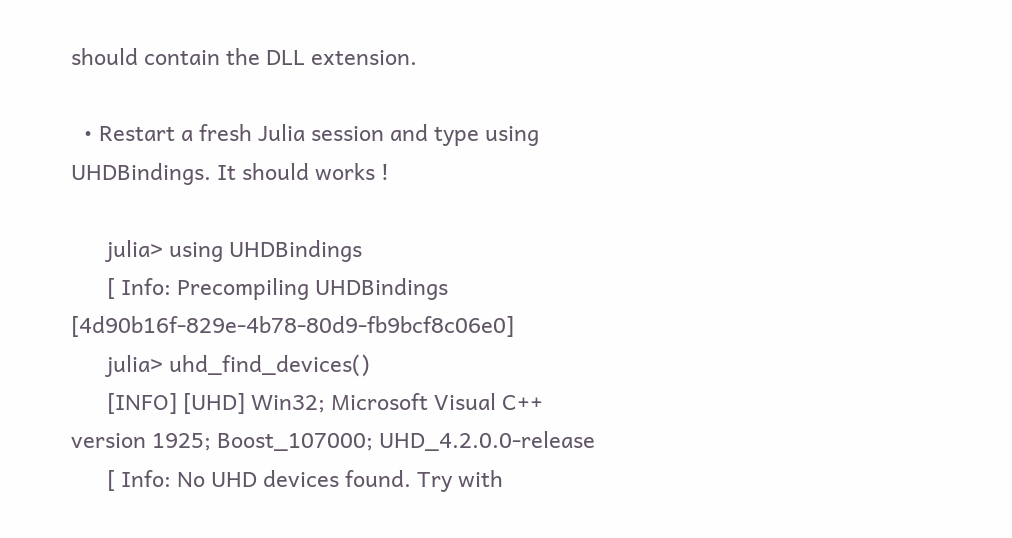should contain the DLL extension.

  • Restart a fresh Julia session and type using UHDBindings. It should works !

      julia> using UHDBindings
      [ Info: Precompiling UHDBindings [4d90b16f-829e-4b78-80d9-fb9bcf8c06e0]
      julia> uhd_find_devices()
      [INFO] [UHD] Win32; Microsoft Visual C++ version 1925; Boost_107000; UHD_4.2.0.0-release
      [ Info: No UHD devices found. Try with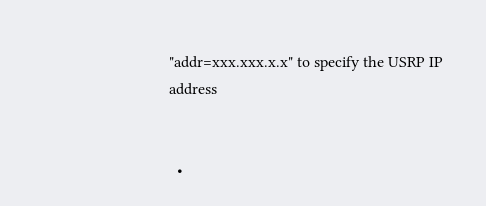"addr=xxx.xxx.x.x" to specify the USRP IP address


  •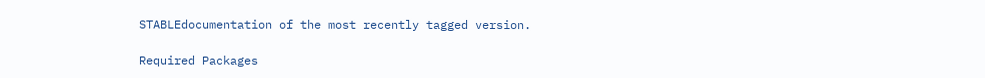STABLEdocumentation of the most recently tagged version.

Required Packages